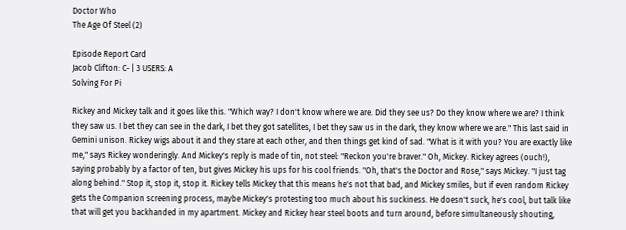Doctor Who
The Age Of Steel (2)

Episode Report Card
Jacob Clifton: C- | 3 USERS: A
Solving For Pi

Rickey and Mickey talk and it goes like this. "Which way? I don't know where we are. Did they see us? Do they know where we are? I think they saw us. I bet they can see in the dark, I bet they got satellites, I bet they saw us in the dark, they know where we are." This last said in Gemini unison. Rickey wigs about it and they stare at each other, and then things get kind of sad. "What is it with you? You are exactly like me," says Rickey wonderingly. And Mickey's reply is made of tin, not steel: "Reckon you're braver." Oh, Mickey. Rickey agrees (ouch!), saying probably by a factor of ten, but gives Mickey his ups for his cool friends. "Oh, that's the Doctor and Rose," says Mickey. "I just tag along behind." Stop it, stop it, stop it. Rickey tells Mickey that this means he's not that bad, and Mickey smiles, but if even random Rickey gets the Companion screening process, maybe Mickey's protesting too much about his suckiness. He doesn't suck, he's cool, but talk like that will get you backhanded in my apartment. Mickey and Rickey hear steel boots and turn around, before simultaneously shouting,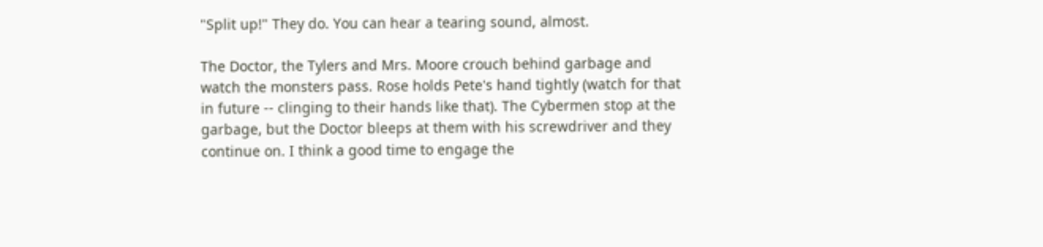"Split up!" They do. You can hear a tearing sound, almost.

The Doctor, the Tylers and Mrs. Moore crouch behind garbage and watch the monsters pass. Rose holds Pete's hand tightly (watch for that in future -- clinging to their hands like that). The Cybermen stop at the garbage, but the Doctor bleeps at them with his screwdriver and they continue on. I think a good time to engage the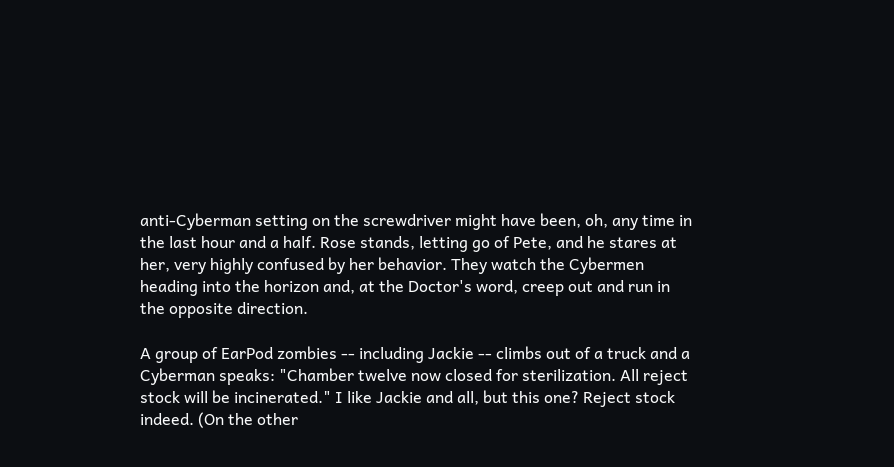anti-Cyberman setting on the screwdriver might have been, oh, any time in the last hour and a half. Rose stands, letting go of Pete, and he stares at her, very highly confused by her behavior. They watch the Cybermen heading into the horizon and, at the Doctor's word, creep out and run in the opposite direction.

A group of EarPod zombies -- including Jackie -- climbs out of a truck and a Cyberman speaks: "Chamber twelve now closed for sterilization. All reject stock will be incinerated." I like Jackie and all, but this one? Reject stock indeed. (On the other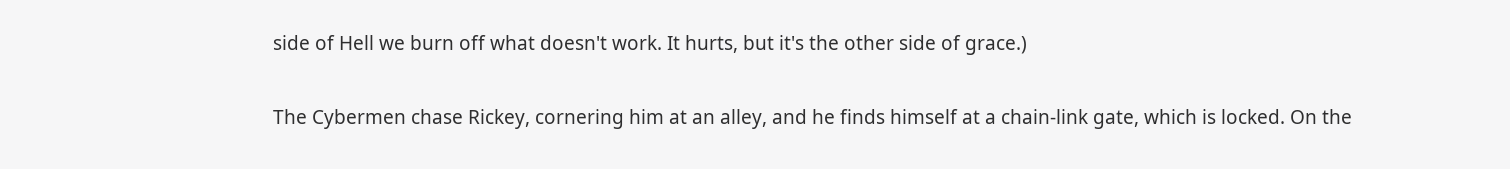side of Hell we burn off what doesn't work. It hurts, but it's the other side of grace.)

The Cybermen chase Rickey, cornering him at an alley, and he finds himself at a chain-link gate, which is locked. On the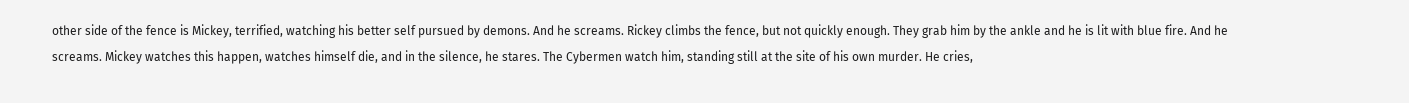other side of the fence is Mickey, terrified, watching his better self pursued by demons. And he screams. Rickey climbs the fence, but not quickly enough. They grab him by the ankle and he is lit with blue fire. And he screams. Mickey watches this happen, watches himself die, and in the silence, he stares. The Cybermen watch him, standing still at the site of his own murder. He cries,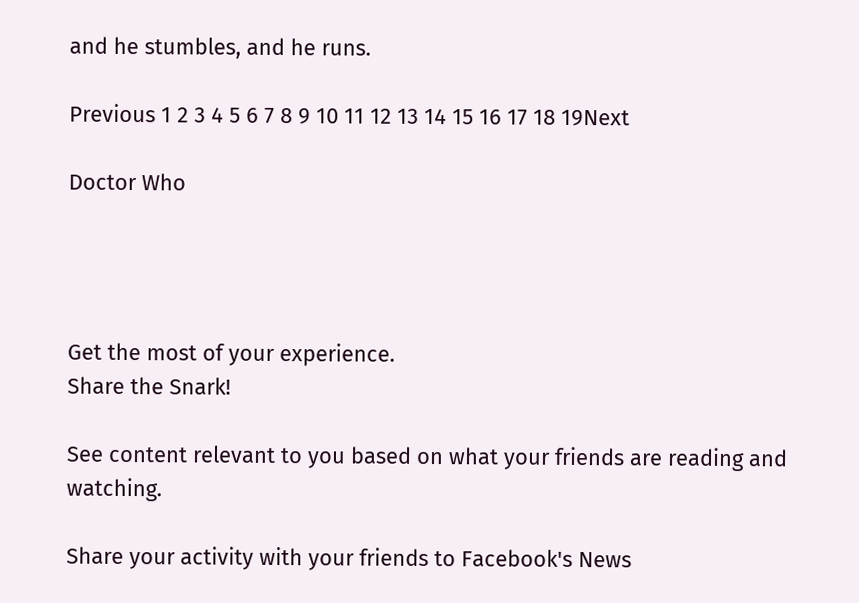and he stumbles, and he runs.

Previous 1 2 3 4 5 6 7 8 9 10 11 12 13 14 15 16 17 18 19Next

Doctor Who




Get the most of your experience.
Share the Snark!

See content relevant to you based on what your friends are reading and watching.

Share your activity with your friends to Facebook's News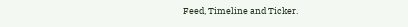Feed, Timeline and Ticker.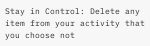Stay in Control: Delete any item from your activity that you choose not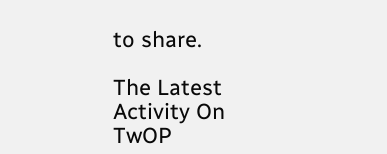to share.

The Latest Activity On TwOP